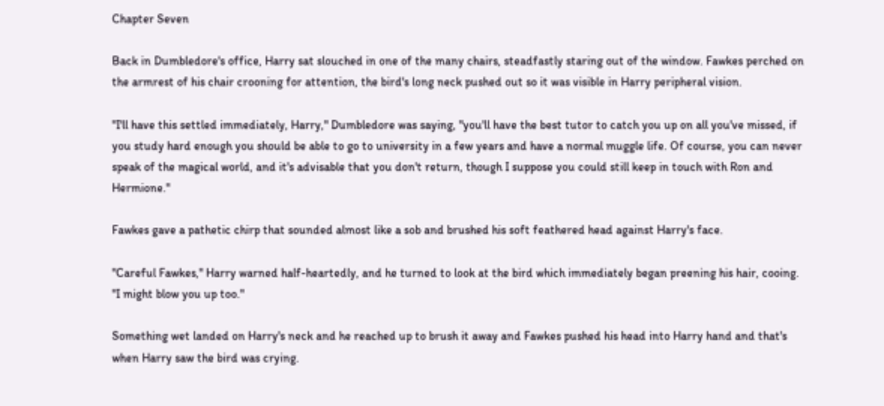Chapter Seven

Back in Dumbledore's office, Harry sat slouched in one of the many chairs, steadfastly staring out of the window. Fawkes perched on the armrest of his chair crooning for attention, the bird's long neck pushed out so it was visible in Harry peripheral vision.

"I'll have this settled immediately, Harry," Dumbledore was saying, "you'll have the best tutor to catch you up on all you've missed, if you study hard enough you should be able to go to university in a few years and have a normal muggle life. Of course, you can never speak of the magical world, and it's advisable that you don't return, though I suppose you could still keep in touch with Ron and Hermione."

Fawkes gave a pathetic chirp that sounded almost like a sob and brushed his soft feathered head against Harry's face.

"Careful Fawkes," Harry warned half-heartedly, and he turned to look at the bird which immediately began preening his hair, cooing. "I might blow you up too."

Something wet landed on Harry's neck and he reached up to brush it away and Fawkes pushed his head into Harry hand and that's when Harry saw the bird was crying.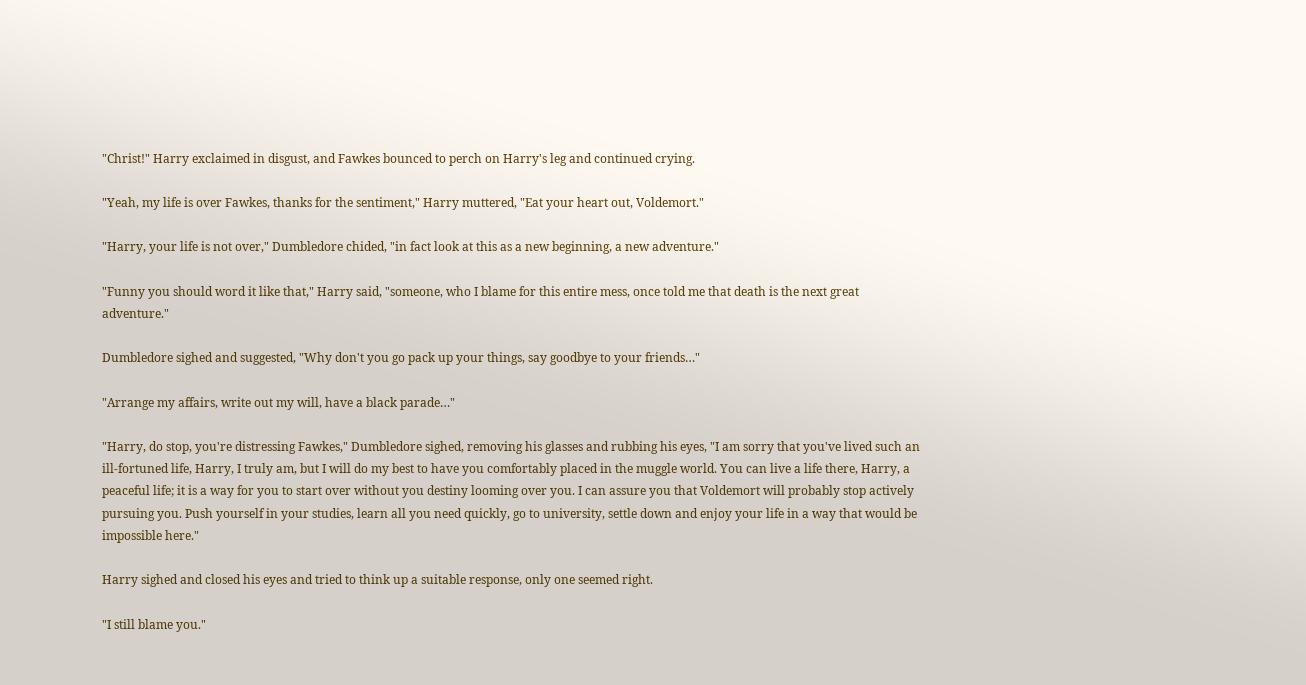"Christ!" Harry exclaimed in disgust, and Fawkes bounced to perch on Harry's leg and continued crying.

"Yeah, my life is over Fawkes, thanks for the sentiment," Harry muttered, "Eat your heart out, Voldemort."

"Harry, your life is not over," Dumbledore chided, "in fact look at this as a new beginning, a new adventure."

"Funny you should word it like that," Harry said, "someone, who I blame for this entire mess, once told me that death is the next great adventure."

Dumbledore sighed and suggested, "Why don't you go pack up your things, say goodbye to your friends…"

"Arrange my affairs, write out my will, have a black parade…"

"Harry, do stop, you're distressing Fawkes," Dumbledore sighed, removing his glasses and rubbing his eyes, "I am sorry that you've lived such an ill-fortuned life, Harry, I truly am, but I will do my best to have you comfortably placed in the muggle world. You can live a life there, Harry, a peaceful life; it is a way for you to start over without you destiny looming over you. I can assure you that Voldemort will probably stop actively pursuing you. Push yourself in your studies, learn all you need quickly, go to university, settle down and enjoy your life in a way that would be impossible here."

Harry sighed and closed his eyes and tried to think up a suitable response, only one seemed right.

"I still blame you."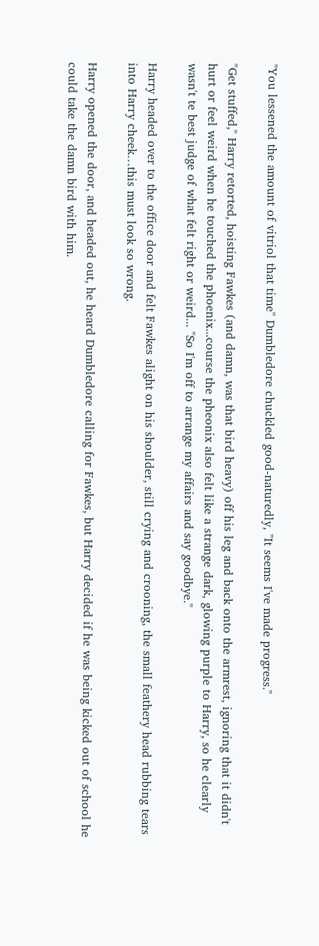"You lessened the amount of vitriol that time" Dumbledore chuckled good-naturedly, "It seems I've made progress."

"Get stuffed," Harry retorted, hoisting Fawkes (and damn, was that bird heavy) off his leg and back onto the armrest, ignoring that it didn't hurt or feel weird when he touched the phoenix...course the pheonix also felt like a strange dark, glowing purple to Harry, so he clearly wasn't te best judge of what felt right or weird... "So I'm off to arrange my affairs and say goodbye."

Harry headed over to the office door and felt Fawkes alight on his shoulder, still crying and crooning, the small feathery head rubbing tears into Harry cheek…this must look so wrong.

Harry opened the door, and headed out, he heard Dumbledore calling for Fawkes, but Harry decided if he was being kicked out of school he could take the damn bird with him.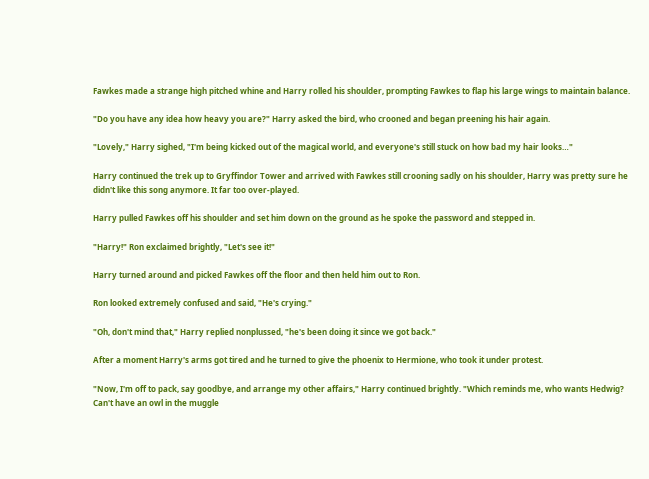Fawkes made a strange high pitched whine and Harry rolled his shoulder, prompting Fawkes to flap his large wings to maintain balance.

"Do you have any idea how heavy you are?" Harry asked the bird, who crooned and began preening his hair again.

"Lovely," Harry sighed, "I'm being kicked out of the magical world, and everyone's still stuck on how bad my hair looks…"

Harry continued the trek up to Gryffindor Tower and arrived with Fawkes still crooning sadly on his shoulder, Harry was pretty sure he didn't like this song anymore. It far too over-played.

Harry pulled Fawkes off his shoulder and set him down on the ground as he spoke the password and stepped in.

"Harry!" Ron exclaimed brightly, "Let's see it!"

Harry turned around and picked Fawkes off the floor and then held him out to Ron.

Ron looked extremely confused and said, "He's crying."

"Oh, don't mind that," Harry replied nonplussed, "he's been doing it since we got back."

After a moment Harry's arms got tired and he turned to give the phoenix to Hermione, who took it under protest.

"Now, I'm off to pack, say goodbye, and arrange my other affairs," Harry continued brightly. "Which reminds me, who wants Hedwig? Can't have an owl in the muggle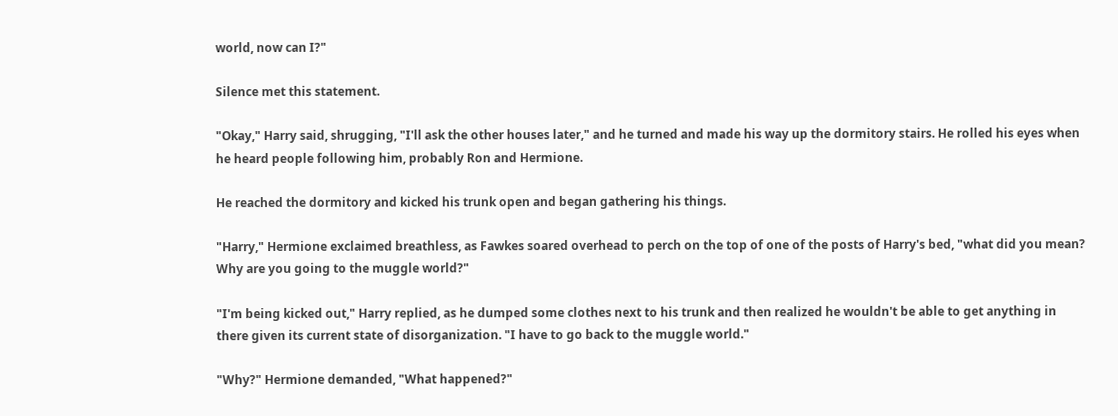world, now can I?"

Silence met this statement.

"Okay," Harry said, shrugging, "I'll ask the other houses later," and he turned and made his way up the dormitory stairs. He rolled his eyes when he heard people following him, probably Ron and Hermione.

He reached the dormitory and kicked his trunk open and began gathering his things.

"Harry," Hermione exclaimed breathless, as Fawkes soared overhead to perch on the top of one of the posts of Harry's bed, "what did you mean? Why are you going to the muggle world?"

"I'm being kicked out," Harry replied, as he dumped some clothes next to his trunk and then realized he wouldn't be able to get anything in there given its current state of disorganization. "I have to go back to the muggle world."

"Why?" Hermione demanded, "What happened?"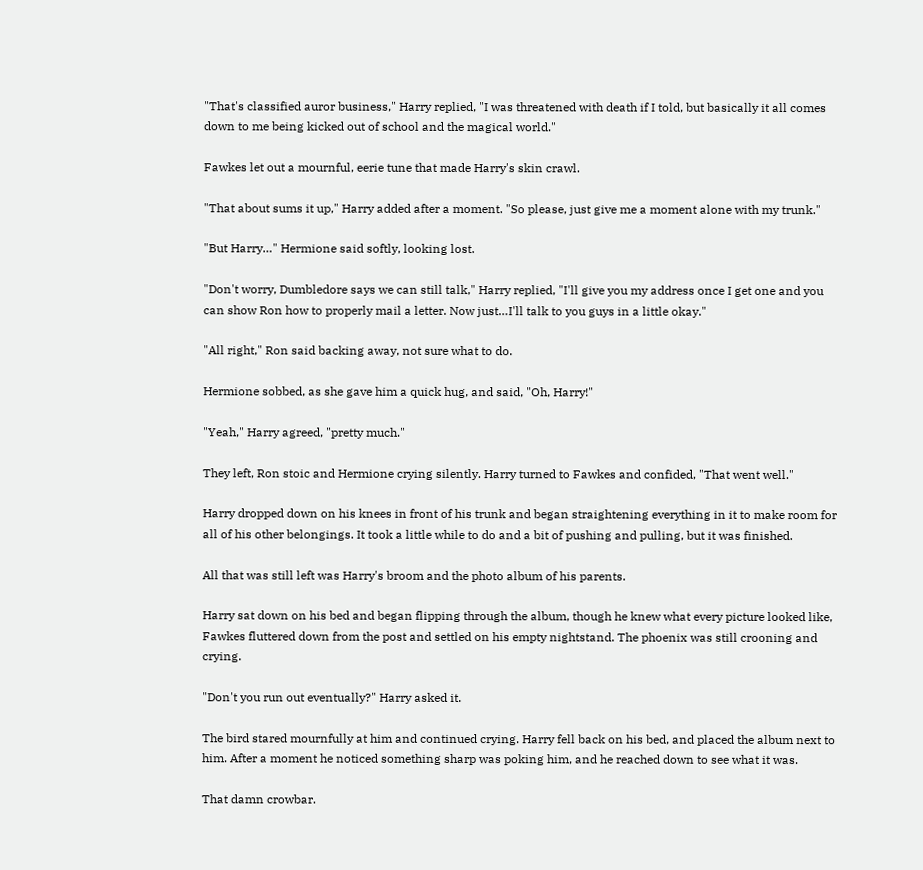"That's classified auror business," Harry replied, "I was threatened with death if I told, but basically it all comes down to me being kicked out of school and the magical world."

Fawkes let out a mournful, eerie tune that made Harry's skin crawl.

"That about sums it up," Harry added after a moment. "So please, just give me a moment alone with my trunk."

"But Harry…" Hermione said softly, looking lost.

"Don't worry, Dumbledore says we can still talk," Harry replied, "I'll give you my address once I get one and you can show Ron how to properly mail a letter. Now just…I'll talk to you guys in a little okay."

"All right," Ron said backing away, not sure what to do.

Hermione sobbed, as she gave him a quick hug, and said, "Oh, Harry!"

"Yeah," Harry agreed, "pretty much."

They left, Ron stoic and Hermione crying silently. Harry turned to Fawkes and confided, "That went well."

Harry dropped down on his knees in front of his trunk and began straightening everything in it to make room for all of his other belongings. It took a little while to do and a bit of pushing and pulling, but it was finished.

All that was still left was Harry's broom and the photo album of his parents.

Harry sat down on his bed and began flipping through the album, though he knew what every picture looked like, Fawkes fluttered down from the post and settled on his empty nightstand. The phoenix was still crooning and crying.

"Don't you run out eventually?" Harry asked it.

The bird stared mournfully at him and continued crying. Harry fell back on his bed, and placed the album next to him. After a moment he noticed something sharp was poking him, and he reached down to see what it was.

That damn crowbar.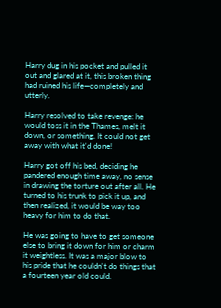Harry dug in his pocket and pulled it out and glared at it, this broken thing had ruined his life—completely and utterly.

Harry resolved to take revenge: he would toss it in the Thames, melt it down, or something. It could not get away with what it'd done!

Harry got off his bed, deciding he pandered enough time away, no sense in drawing the torture out after all. He turned to his trunk to pick it up, and then realized, it would be way too heavy for him to do that.

He was going to have to get someone else to bring it down for him or charm it weightless. It was a major blow to his pride that he couldn't do things that a fourteen year old could.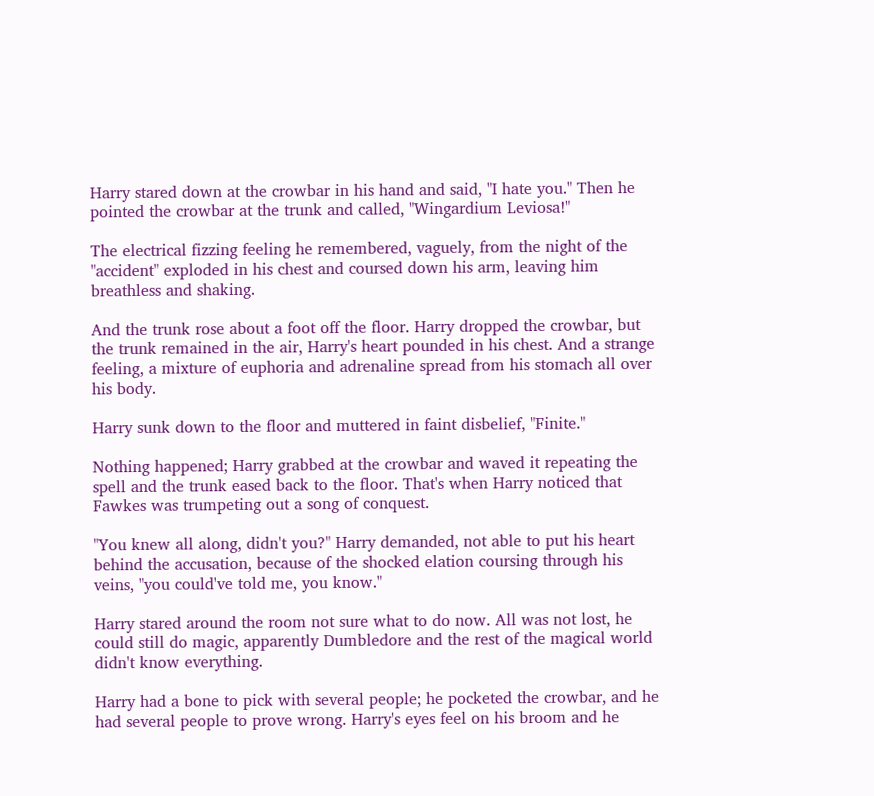Harry stared down at the crowbar in his hand and said, "I hate you." Then he pointed the crowbar at the trunk and called, "Wingardium Leviosa!"

The electrical fizzing feeling he remembered, vaguely, from the night of the "accident" exploded in his chest and coursed down his arm, leaving him breathless and shaking.

And the trunk rose about a foot off the floor. Harry dropped the crowbar, but the trunk remained in the air, Harry's heart pounded in his chest. And a strange feeling, a mixture of euphoria and adrenaline spread from his stomach all over his body.

Harry sunk down to the floor and muttered in faint disbelief, "Finite."

Nothing happened; Harry grabbed at the crowbar and waved it repeating the spell and the trunk eased back to the floor. That's when Harry noticed that Fawkes was trumpeting out a song of conquest.

"You knew all along, didn't you?" Harry demanded, not able to put his heart behind the accusation, because of the shocked elation coursing through his veins, "you could've told me, you know."

Harry stared around the room not sure what to do now. All was not lost, he could still do magic, apparently Dumbledore and the rest of the magical world didn't know everything.

Harry had a bone to pick with several people; he pocketed the crowbar, and he had several people to prove wrong. Harry's eyes feel on his broom and he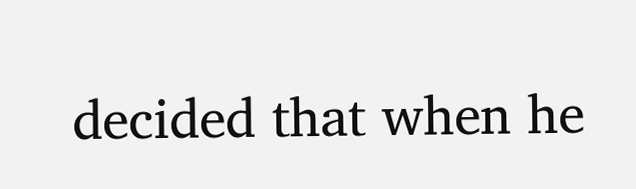decided that when he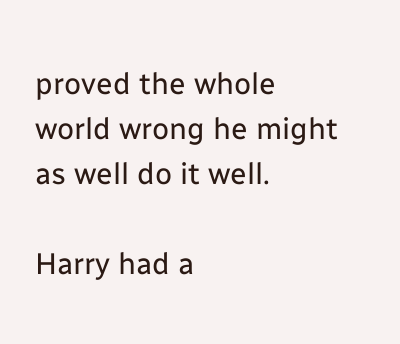proved the whole world wrong he might as well do it well.

Harry had a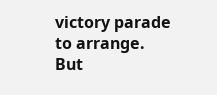victory parade to arrange. But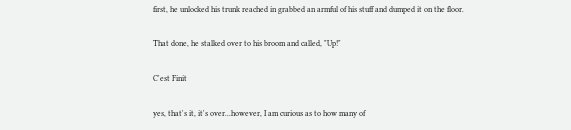first, he unlocked his trunk reached in grabbed an armful of his stuff and dumped it on the floor.

That done, he stalked over to his broom and called, "Up!"

C'est Finit

yes, that's it, it's over...however, I am curious as to how many of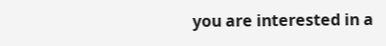you are interested in a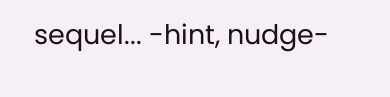sequel... -hint, nudge-